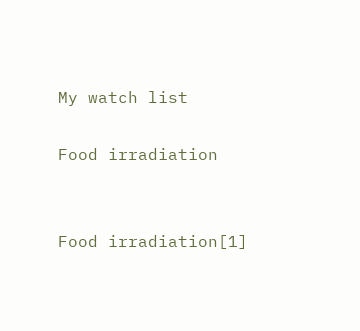My watch list

Food irradiation


Food irradiation[1]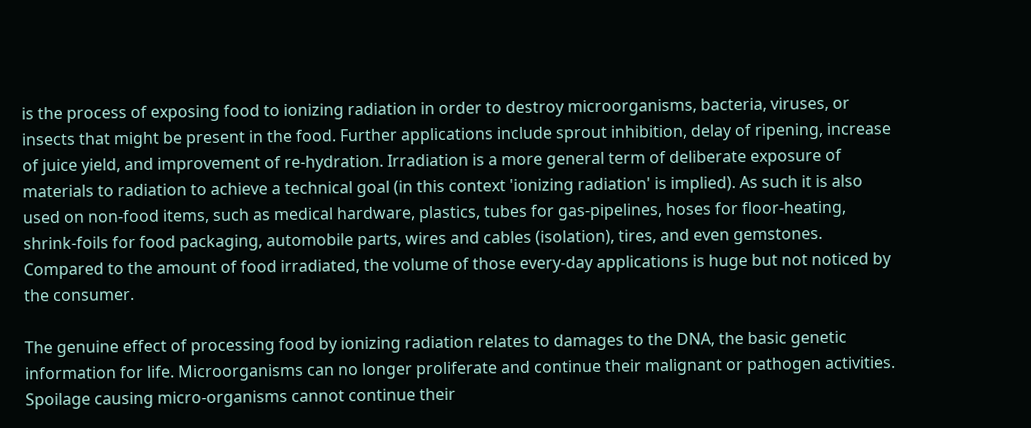is the process of exposing food to ionizing radiation in order to destroy microorganisms, bacteria, viruses, or insects that might be present in the food. Further applications include sprout inhibition, delay of ripening, increase of juice yield, and improvement of re-hydration. Irradiation is a more general term of deliberate exposure of materials to radiation to achieve a technical goal (in this context 'ionizing radiation' is implied). As such it is also used on non-food items, such as medical hardware, plastics, tubes for gas-pipelines, hoses for floor-heating, shrink-foils for food packaging, automobile parts, wires and cables (isolation), tires, and even gemstones. Compared to the amount of food irradiated, the volume of those every-day applications is huge but not noticed by the consumer.

The genuine effect of processing food by ionizing radiation relates to damages to the DNA, the basic genetic information for life. Microorganisms can no longer proliferate and continue their malignant or pathogen activities. Spoilage causing micro-organisms cannot continue their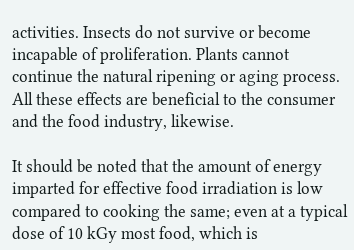activities. Insects do not survive or become incapable of proliferation. Plants cannot continue the natural ripening or aging process. All these effects are beneficial to the consumer and the food industry, likewise.

It should be noted that the amount of energy imparted for effective food irradiation is low compared to cooking the same; even at a typical dose of 10 kGy most food, which is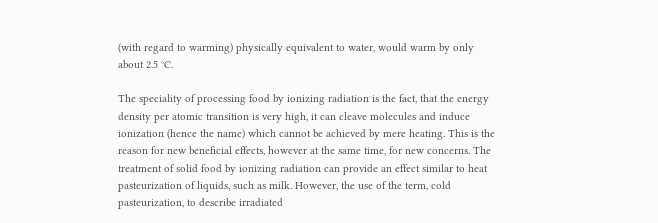(with regard to warming) physically equivalent to water, would warm by only about 2.5 °C.

The speciality of processing food by ionizing radiation is the fact, that the energy density per atomic transition is very high, it can cleave molecules and induce ionization (hence the name) which cannot be achieved by mere heating. This is the reason for new beneficial effects, however at the same time, for new concerns. The treatment of solid food by ionizing radiation can provide an effect similar to heat pasteurization of liquids, such as milk. However, the use of the term, cold pasteurization, to describe irradiated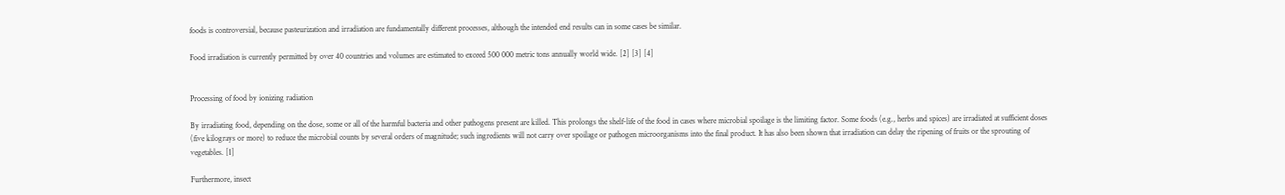foods is controversial, because pasteurization and irradiation are fundamentally different processes, although the intended end results can in some cases be similar.

Food irradiation is currently permitted by over 40 countries and volumes are estimated to exceed 500 000 metric tons annually world wide. [2] [3] [4]


Processing of food by ionizing radiation

By irradiating food, depending on the dose, some or all of the harmful bacteria and other pathogens present are killed. This prolongs the shelf-life of the food in cases where microbial spoilage is the limiting factor. Some foods (e.g., herbs and spices) are irradiated at sufficient doses (five kilograys or more) to reduce the microbial counts by several orders of magnitude; such ingredients will not carry over spoilage or pathogen microorganisms into the final product. It has also been shown that irradiation can delay the ripening of fruits or the sprouting of vegetables. [1]

Furthermore, insect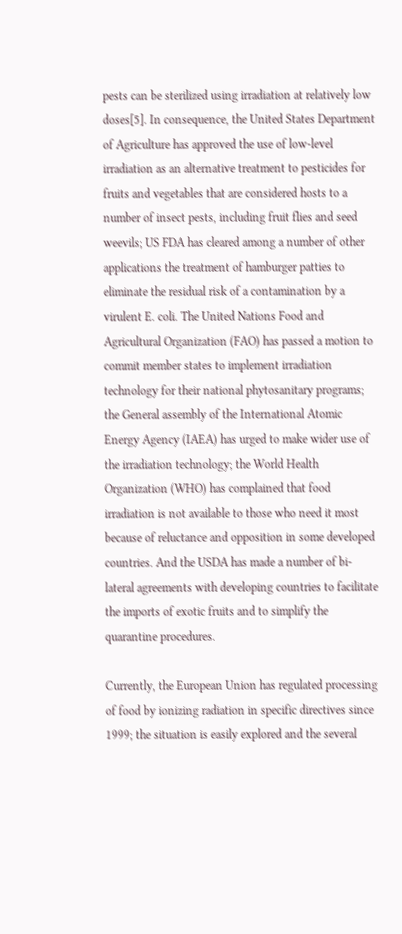pests can be sterilized using irradiation at relatively low doses[5]. In consequence, the United States Department of Agriculture has approved the use of low-level irradiation as an alternative treatment to pesticides for fruits and vegetables that are considered hosts to a number of insect pests, including fruit flies and seed weevils; US FDA has cleared among a number of other applications the treatment of hamburger patties to eliminate the residual risk of a contamination by a virulent E. coli. The United Nations Food and Agricultural Organization (FAO) has passed a motion to commit member states to implement irradiation technology for their national phytosanitary programs; the General assembly of the International Atomic Energy Agency (IAEA) has urged to make wider use of the irradiation technology; the World Health Organization (WHO) has complained that food irradiation is not available to those who need it most because of reluctance and opposition in some developed countries. And the USDA has made a number of bi-lateral agreements with developing countries to facilitate the imports of exotic fruits and to simplify the quarantine procedures.

Currently, the European Union has regulated processing of food by ionizing radiation in specific directives since 1999; the situation is easily explored and the several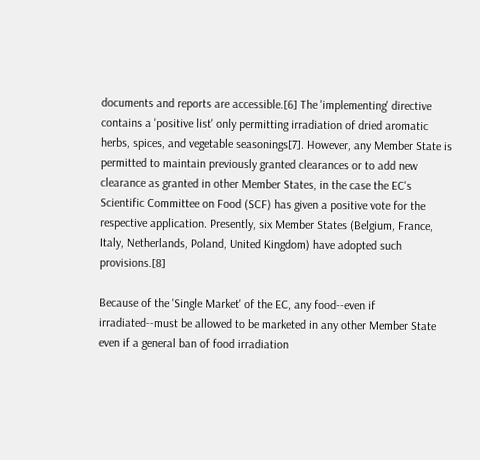documents and reports are accessible.[6] The 'implementing' directive contains a 'positive list' only permitting irradiation of dried aromatic herbs, spices, and vegetable seasonings[7]. However, any Member State is permitted to maintain previously granted clearances or to add new clearance as granted in other Member States, in the case the EC's Scientific Committee on Food (SCF) has given a positive vote for the respective application. Presently, six Member States (Belgium, France, Italy, Netherlands, Poland, United Kingdom) have adopted such provisions.[8]

Because of the 'Single Market' of the EC, any food--even if irradiated--must be allowed to be marketed in any other Member State even if a general ban of food irradiation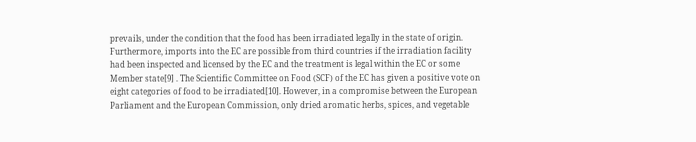prevails, under the condition that the food has been irradiated legally in the state of origin. Furthermore, imports into the EC are possible from third countries if the irradiation facility had been inspected and licensed by the EC and the treatment is legal within the EC or some Member state[9] . The Scientific Committee on Food (SCF) of the EC has given a positive vote on eight categories of food to be irradiated[10]. However, in a compromise between the European Parliament and the European Commission, only dried aromatic herbs, spices, and vegetable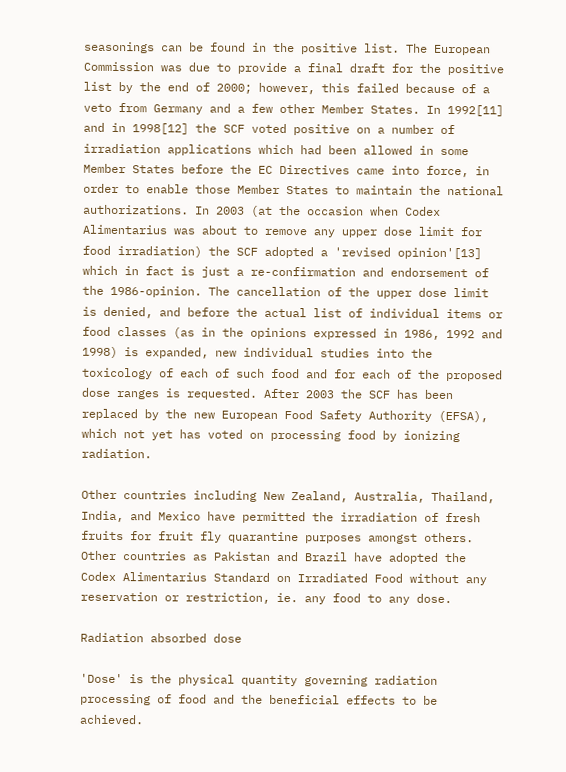seasonings can be found in the positive list. The European Commission was due to provide a final draft for the positive list by the end of 2000; however, this failed because of a veto from Germany and a few other Member States. In 1992[11] and in 1998[12] the SCF voted positive on a number of irradiation applications which had been allowed in some Member States before the EC Directives came into force, in order to enable those Member States to maintain the national authorizations. In 2003 (at the occasion when Codex Alimentarius was about to remove any upper dose limit for food irradiation) the SCF adopted a 'revised opinion'[13] which in fact is just a re-confirmation and endorsement of the 1986-opinion. The cancellation of the upper dose limit is denied, and before the actual list of individual items or food classes (as in the opinions expressed in 1986, 1992 and 1998) is expanded, new individual studies into the toxicology of each of such food and for each of the proposed dose ranges is requested. After 2003 the SCF has been replaced by the new European Food Safety Authority (EFSA), which not yet has voted on processing food by ionizing radiation.

Other countries including New Zealand, Australia, Thailand, India, and Mexico have permitted the irradiation of fresh fruits for fruit fly quarantine purposes amongst others. Other countries as Pakistan and Brazil have adopted the Codex Alimentarius Standard on Irradiated Food without any reservation or restriction, ie. any food to any dose.

Radiation absorbed dose

'Dose' is the physical quantity governing radiation processing of food and the beneficial effects to be achieved.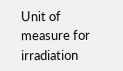Unit of measure for irradiation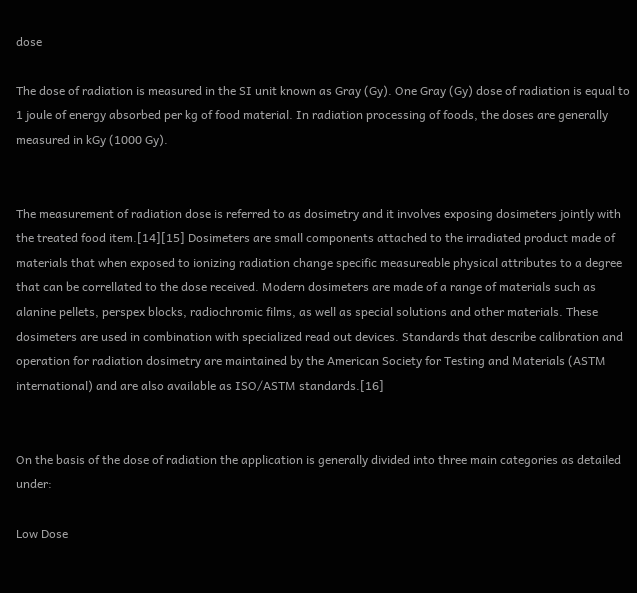dose

The dose of radiation is measured in the SI unit known as Gray (Gy). One Gray (Gy) dose of radiation is equal to 1 joule of energy absorbed per kg of food material. In radiation processing of foods, the doses are generally measured in kGy (1000 Gy).


The measurement of radiation dose is referred to as dosimetry and it involves exposing dosimeters jointly with the treated food item.[14][15] Dosimeters are small components attached to the irradiated product made of materials that when exposed to ionizing radiation change specific measureable physical attributes to a degree that can be correllated to the dose received. Modern dosimeters are made of a range of materials such as alanine pellets, perspex blocks, radiochromic films, as well as special solutions and other materials. These dosimeters are used in combination with specialized read out devices. Standards that describe calibration and operation for radiation dosimetry are maintained by the American Society for Testing and Materials (ASTM international) and are also available as ISO/ASTM standards.[16]


On the basis of the dose of radiation the application is generally divided into three main categories as detailed under:

Low Dose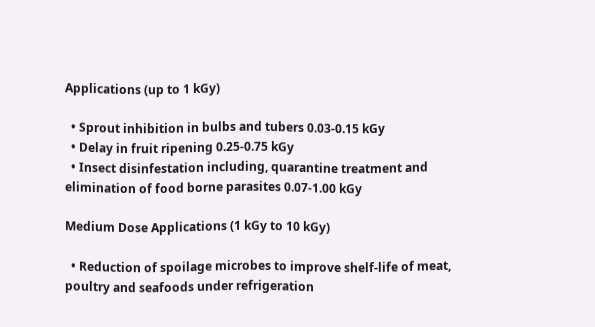Applications (up to 1 kGy)

  • Sprout inhibition in bulbs and tubers 0.03-0.15 kGy
  • Delay in fruit ripening 0.25-0.75 kGy
  • Insect disinfestation including, quarantine treatment and elimination of food borne parasites 0.07-1.00 kGy

Medium Dose Applications (1 kGy to 10 kGy)

  • Reduction of spoilage microbes to improve shelf-life of meat, poultry and seafoods under refrigeration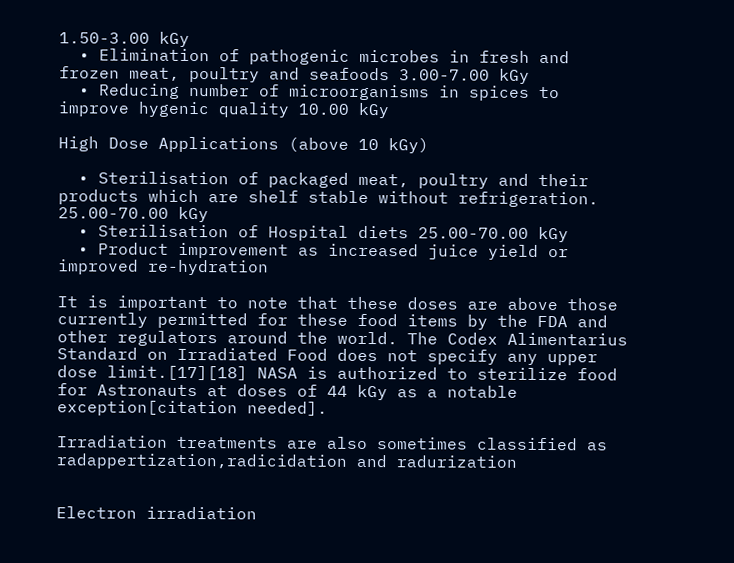1.50-3.00 kGy
  • Elimination of pathogenic microbes in fresh and frozen meat, poultry and seafoods 3.00-7.00 kGy
  • Reducing number of microorganisms in spices to improve hygenic quality 10.00 kGy

High Dose Applications (above 10 kGy)

  • Sterilisation of packaged meat, poultry and their products which are shelf stable without refrigeration. 25.00-70.00 kGy
  • Sterilisation of Hospital diets 25.00-70.00 kGy
  • Product improvement as increased juice yield or improved re-hydration

It is important to note that these doses are above those currently permitted for these food items by the FDA and other regulators around the world. The Codex Alimentarius Standard on Irradiated Food does not specify any upper dose limit.[17][18] NASA is authorized to sterilize food for Astronauts at doses of 44 kGy as a notable exception[citation needed].

Irradiation treatments are also sometimes classified as radappertization,radicidation and radurization


Electron irradiation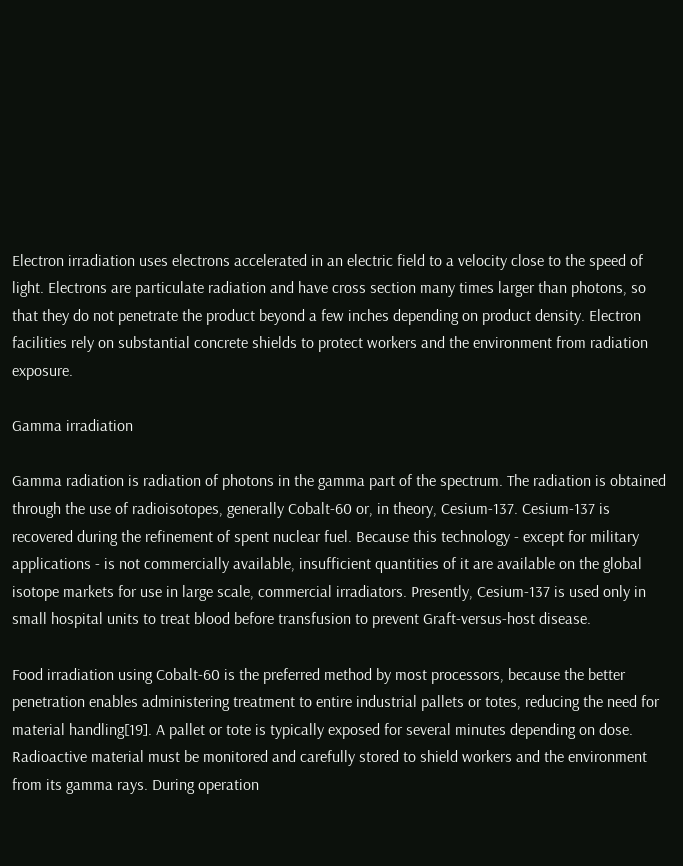Electron irradiation uses electrons accelerated in an electric field to a velocity close to the speed of light. Electrons are particulate radiation and have cross section many times larger than photons, so that they do not penetrate the product beyond a few inches depending on product density. Electron facilities rely on substantial concrete shields to protect workers and the environment from radiation exposure.

Gamma irradiation

Gamma radiation is radiation of photons in the gamma part of the spectrum. The radiation is obtained through the use of radioisotopes, generally Cobalt-60 or, in theory, Cesium-137. Cesium-137 is recovered during the refinement of spent nuclear fuel. Because this technology - except for military applications - is not commercially available, insufficient quantities of it are available on the global isotope markets for use in large scale, commercial irradiators. Presently, Cesium-137 is used only in small hospital units to treat blood before transfusion to prevent Graft-versus-host disease.

Food irradiation using Cobalt-60 is the preferred method by most processors, because the better penetration enables administering treatment to entire industrial pallets or totes, reducing the need for material handling[19]. A pallet or tote is typically exposed for several minutes depending on dose. Radioactive material must be monitored and carefully stored to shield workers and the environment from its gamma rays. During operation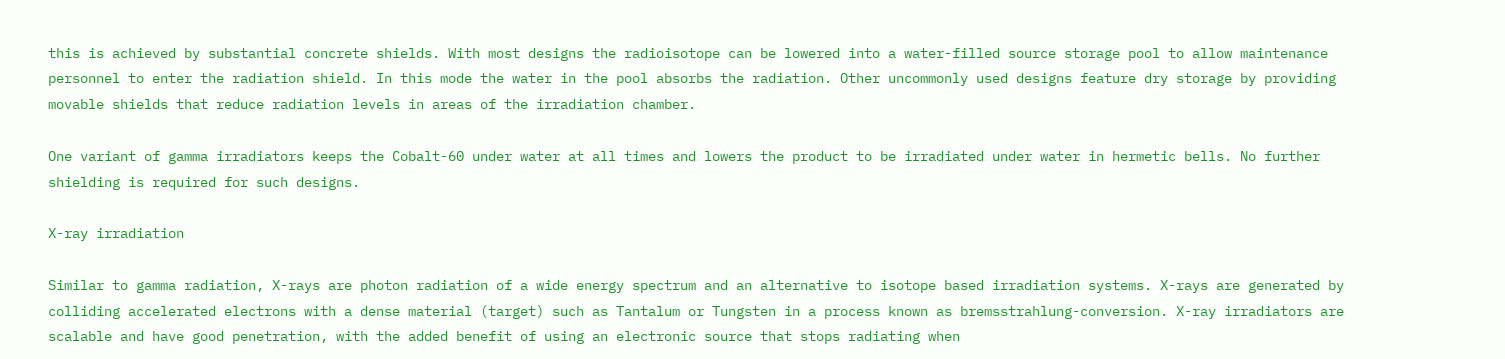this is achieved by substantial concrete shields. With most designs the radioisotope can be lowered into a water-filled source storage pool to allow maintenance personnel to enter the radiation shield. In this mode the water in the pool absorbs the radiation. Other uncommonly used designs feature dry storage by providing movable shields that reduce radiation levels in areas of the irradiation chamber.

One variant of gamma irradiators keeps the Cobalt-60 under water at all times and lowers the product to be irradiated under water in hermetic bells. No further shielding is required for such designs.

X-ray irradiation

Similar to gamma radiation, X-rays are photon radiation of a wide energy spectrum and an alternative to isotope based irradiation systems. X-rays are generated by colliding accelerated electrons with a dense material (target) such as Tantalum or Tungsten in a process known as bremsstrahlung-conversion. X-ray irradiators are scalable and have good penetration, with the added benefit of using an electronic source that stops radiating when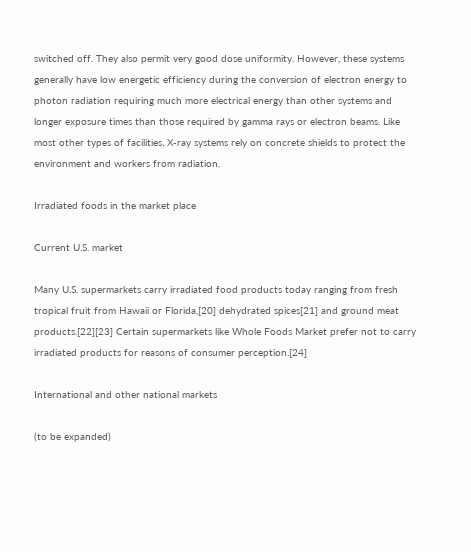switched off. They also permit very good dose uniformity. However, these systems generally have low energetic efficiency during the conversion of electron energy to photon radiation requiring much more electrical energy than other systems and longer exposure times than those required by gamma rays or electron beams. Like most other types of facilities, X-ray systems rely on concrete shields to protect the environment and workers from radiation.

Irradiated foods in the market place

Current U.S. market

Many U.S. supermarkets carry irradiated food products today ranging from fresh tropical fruit from Hawaii or Florida,[20] dehydrated spices[21] and ground meat products.[22][23] Certain supermarkets like Whole Foods Market prefer not to carry irradiated products for reasons of consumer perception.[24]

International and other national markets

(to be expanded)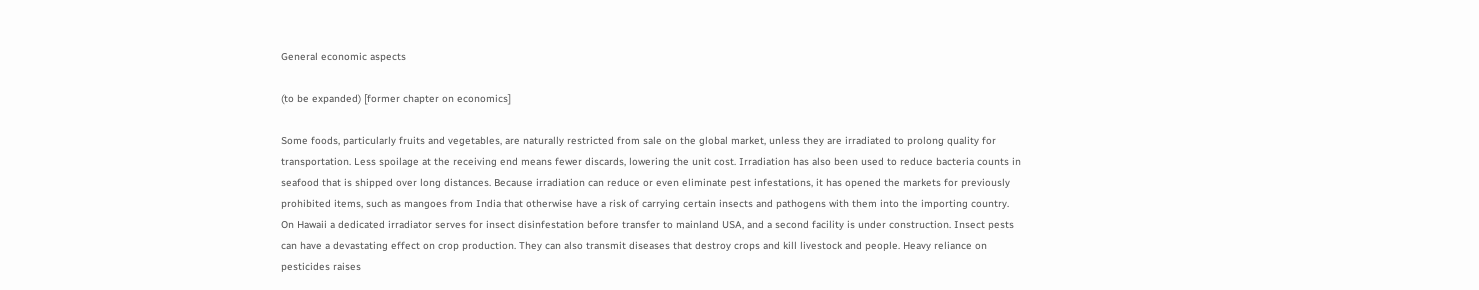General economic aspects

(to be expanded) [former chapter on economics]

Some foods, particularly fruits and vegetables, are naturally restricted from sale on the global market, unless they are irradiated to prolong quality for transportation. Less spoilage at the receiving end means fewer discards, lowering the unit cost. Irradiation has also been used to reduce bacteria counts in seafood that is shipped over long distances. Because irradiation can reduce or even eliminate pest infestations, it has opened the markets for previously prohibited items, such as mangoes from India that otherwise have a risk of carrying certain insects and pathogens with them into the importing country. On Hawaii a dedicated irradiator serves for insect disinfestation before transfer to mainland USA, and a second facility is under construction. Insect pests can have a devastating effect on crop production. They can also transmit diseases that destroy crops and kill livestock and people. Heavy reliance on pesticides raises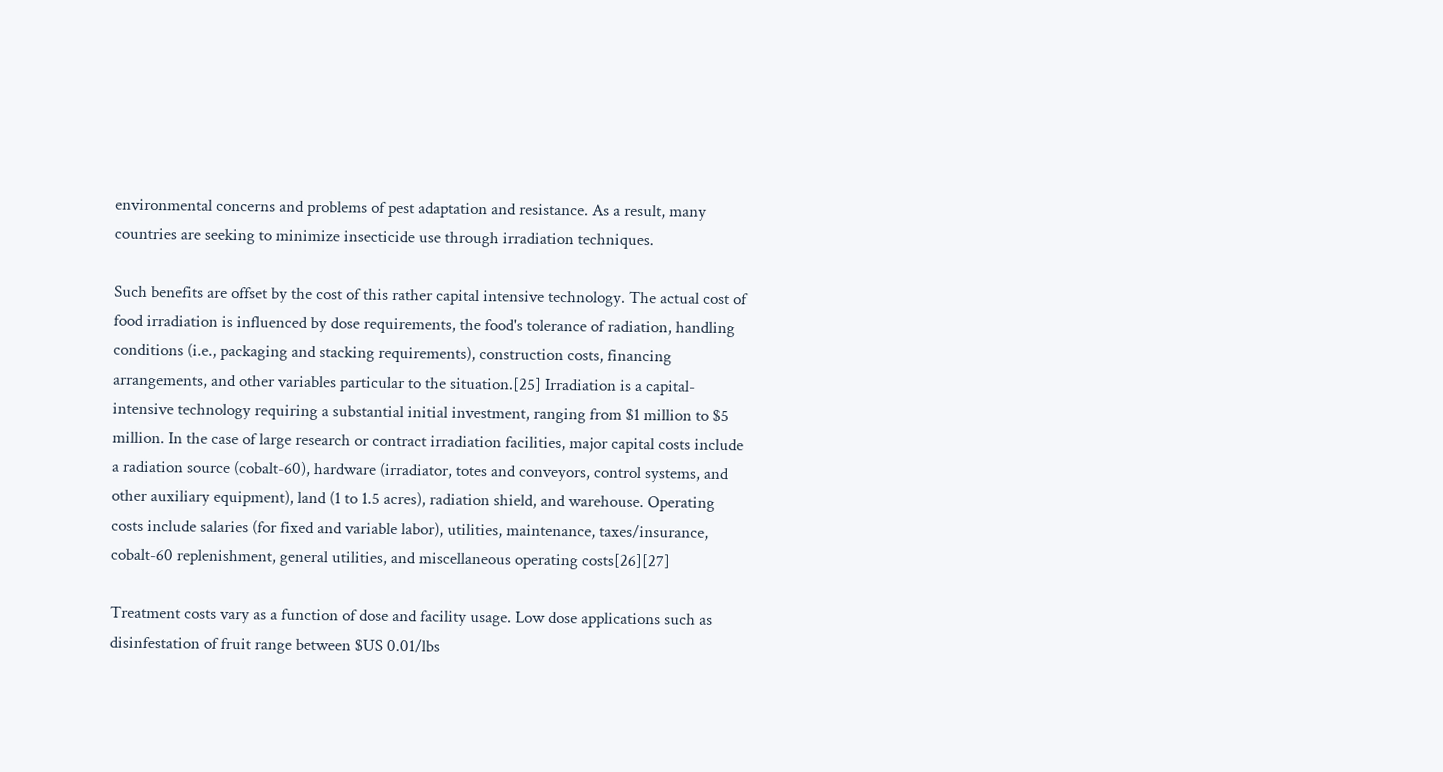environmental concerns and problems of pest adaptation and resistance. As a result, many countries are seeking to minimize insecticide use through irradiation techniques.

Such benefits are offset by the cost of this rather capital intensive technology. The actual cost of food irradiation is influenced by dose requirements, the food's tolerance of radiation, handling conditions (i.e., packaging and stacking requirements), construction costs, financing arrangements, and other variables particular to the situation.[25] Irradiation is a capital-intensive technology requiring a substantial initial investment, ranging from $1 million to $5 million. In the case of large research or contract irradiation facilities, major capital costs include a radiation source (cobalt-60), hardware (irradiator, totes and conveyors, control systems, and other auxiliary equipment), land (1 to 1.5 acres), radiation shield, and warehouse. Operating costs include salaries (for fixed and variable labor), utilities, maintenance, taxes/insurance, cobalt-60 replenishment, general utilities, and miscellaneous operating costs[26][27]

Treatment costs vary as a function of dose and facility usage. Low dose applications such as disinfestation of fruit range between $US 0.01/lbs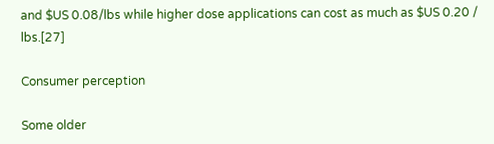and $US 0.08/lbs while higher dose applications can cost as much as $US 0.20 / lbs.[27]

Consumer perception

Some older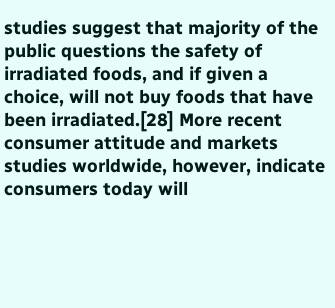studies suggest that majority of the public questions the safety of irradiated foods, and if given a choice, will not buy foods that have been irradiated.[28] More recent consumer attitude and markets studies worldwide, however, indicate consumers today will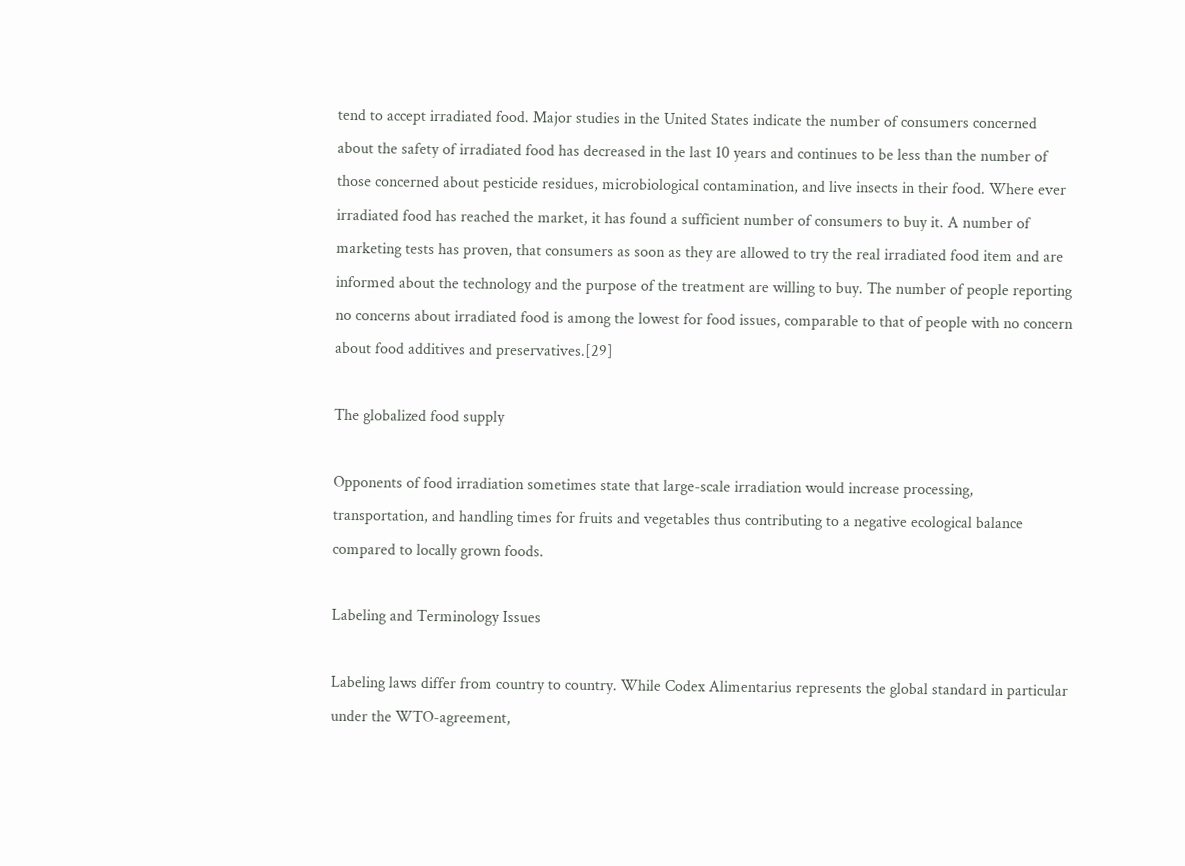tend to accept irradiated food. Major studies in the United States indicate the number of consumers concerned about the safety of irradiated food has decreased in the last 10 years and continues to be less than the number of those concerned about pesticide residues, microbiological contamination, and live insects in their food. Where ever irradiated food has reached the market, it has found a sufficient number of consumers to buy it. A number of marketing tests has proven, that consumers as soon as they are allowed to try the real irradiated food item and are informed about the technology and the purpose of the treatment are willing to buy. The number of people reporting no concerns about irradiated food is among the lowest for food issues, comparable to that of people with no concern about food additives and preservatives.[29]

The globalized food supply

Opponents of food irradiation sometimes state that large-scale irradiation would increase processing, transportation, and handling times for fruits and vegetables thus contributing to a negative ecological balance compared to locally grown foods.

Labeling and Terminology Issues

Labeling laws differ from country to country. While Codex Alimentarius represents the global standard in particular under the WTO-agreement,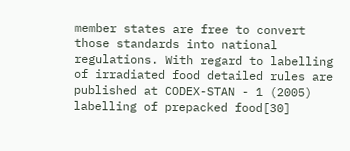member states are free to convert those standards into national regulations. With regard to labelling of irradiated food detailed rules are published at CODEX-STAN - 1 (2005) labelling of prepacked food[30]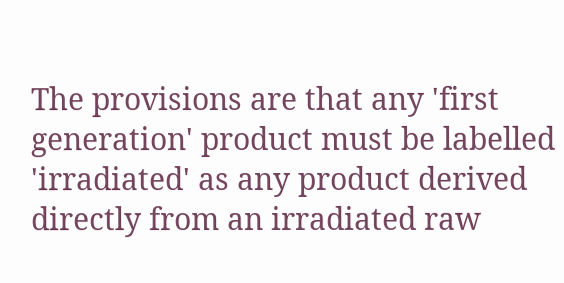The provisions are that any 'first generation' product must be labelled 'irradiated' as any product derived directly from an irradiated raw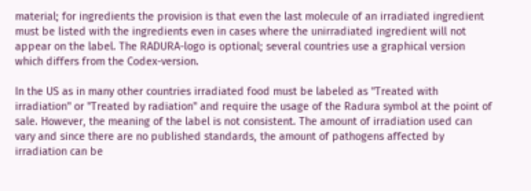material; for ingredients the provision is that even the last molecule of an irradiated ingredient must be listed with the ingredients even in cases where the unirradiated ingredient will not appear on the label. The RADURA-logo is optional; several countries use a graphical version which differs from the Codex-version.

In the US as in many other countries irradiated food must be labeled as "Treated with irradiation" or "Treated by radiation" and require the usage of the Radura symbol at the point of sale. However, the meaning of the label is not consistent. The amount of irradiation used can vary and since there are no published standards, the amount of pathogens affected by irradiation can be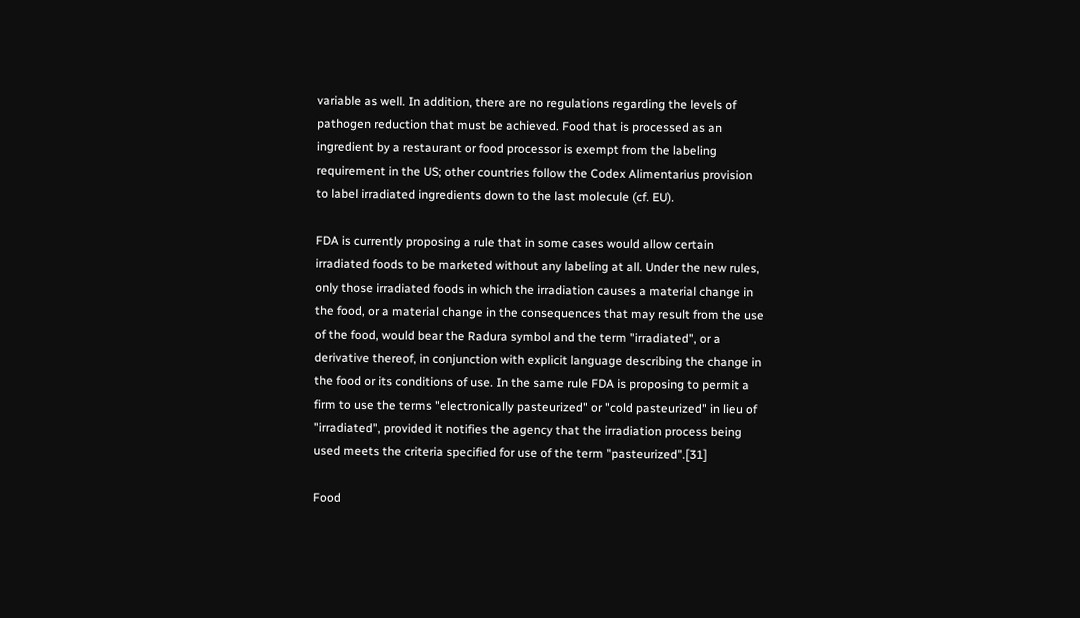variable as well. In addition, there are no regulations regarding the levels of pathogen reduction that must be achieved. Food that is processed as an ingredient by a restaurant or food processor is exempt from the labeling requirement in the US; other countries follow the Codex Alimentarius provision to label irradiated ingredients down to the last molecule (cf. EU).

FDA is currently proposing a rule that in some cases would allow certain irradiated foods to be marketed without any labeling at all. Under the new rules, only those irradiated foods in which the irradiation causes a material change in the food, or a material change in the consequences that may result from the use of the food, would bear the Radura symbol and the term "irradiated", or a derivative thereof, in conjunction with explicit language describing the change in the food or its conditions of use. In the same rule FDA is proposing to permit a firm to use the terms "electronically pasteurized" or "cold pasteurized" in lieu of "irradiated", provided it notifies the agency that the irradiation process being used meets the criteria specified for use of the term "pasteurized".[31]

Food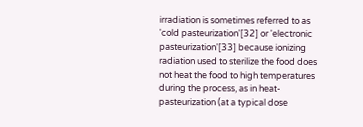irradiation is sometimes referred to as 'cold pasteurization'[32] or 'electronic pasteurization'[33] because ionizing radiation used to sterilize the food does not heat the food to high temperatures during the process, as in heat-pasteurization (at a typical dose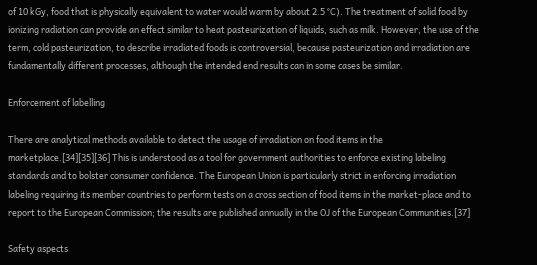of 10 kGy, food that is physically equivalent to water would warm by about 2.5 °C). The treatment of solid food by ionizing radiation can provide an effect similar to heat pasteurization of liquids, such as milk. However, the use of the term, cold pasteurization, to describe irradiated foods is controversial, because pasteurization and irradiation are fundamentally different processes, although the intended end results can in some cases be similar.

Enforcement of labelling

There are analytical methods available to detect the usage of irradiation on food items in the marketplace.[34][35][36] This is understood as a tool for government authorities to enforce existing labeling standards and to bolster consumer confidence. The European Union is particularly strict in enforcing irradiation labeling requiring its member countries to perform tests on a cross section of food items in the market-place and to report to the European Commission; the results are published annually in the OJ of the European Communities.[37]

Safety aspects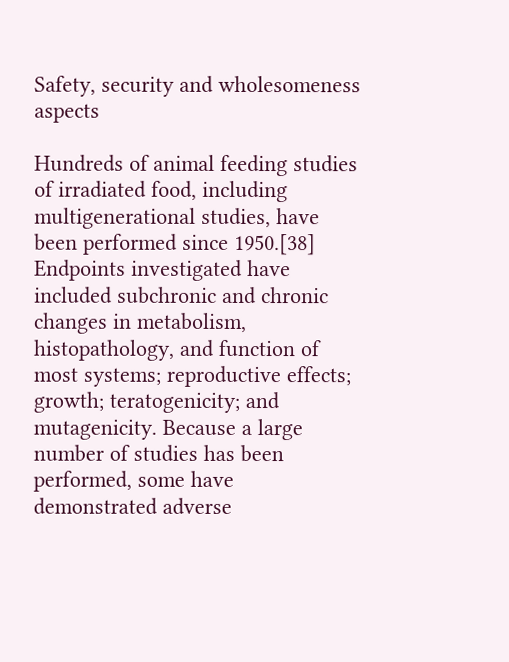Safety, security and wholesomeness aspects

Hundreds of animal feeding studies of irradiated food, including multigenerational studies, have been performed since 1950.[38] Endpoints investigated have included subchronic and chronic changes in metabolism, histopathology, and function of most systems; reproductive effects; growth; teratogenicity; and mutagenicity. Because a large number of studies has been performed, some have demonstrated adverse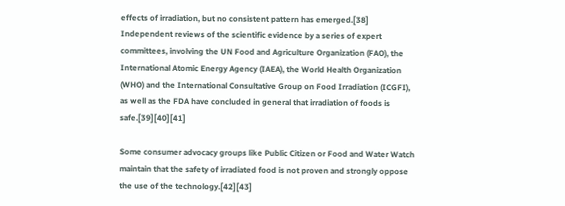effects of irradiation, but no consistent pattern has emerged.[38] Independent reviews of the scientific evidence by a series of expert committees, involving the UN Food and Agriculture Organization (FAO), the International Atomic Energy Agency (IAEA), the World Health Organization (WHO) and the International Consultative Group on Food Irradiation (ICGFI), as well as the FDA have concluded in general that irradiation of foods is safe.[39][40][41]

Some consumer advocacy groups like Public Citizen or Food and Water Watch maintain that the safety of irradiated food is not proven and strongly oppose the use of the technology.[42][43]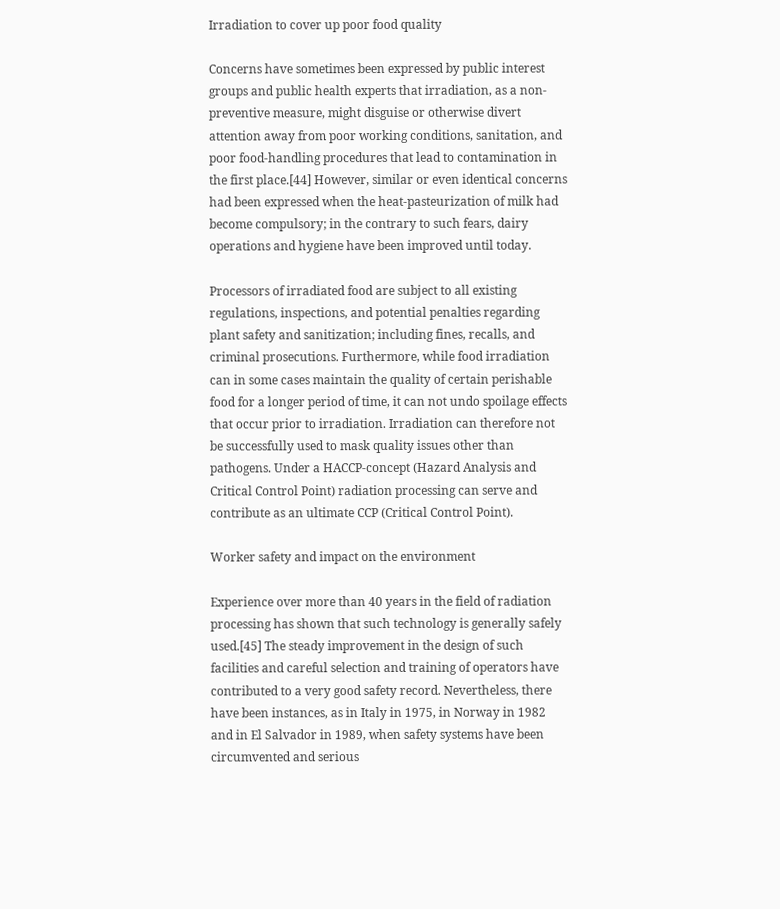Irradiation to cover up poor food quality

Concerns have sometimes been expressed by public interest groups and public health experts that irradiation, as a non-preventive measure, might disguise or otherwise divert attention away from poor working conditions, sanitation, and poor food-handling procedures that lead to contamination in the first place.[44] However, similar or even identical concerns had been expressed when the heat-pasteurization of milk had become compulsory; in the contrary to such fears, dairy operations and hygiene have been improved until today.

Processors of irradiated food are subject to all existing regulations, inspections, and potential penalties regarding plant safety and sanitization; including fines, recalls, and criminal prosecutions. Furthermore, while food irradiation can in some cases maintain the quality of certain perishable food for a longer period of time, it can not undo spoilage effects that occur prior to irradiation. Irradiation can therefore not be successfully used to mask quality issues other than pathogens. Under a HACCP-concept (Hazard Analysis and Critical Control Point) radiation processing can serve and contribute as an ultimate CCP (Critical Control Point).

Worker safety and impact on the environment

Experience over more than 40 years in the field of radiation processing has shown that such technology is generally safely used.[45] The steady improvement in the design of such facilities and careful selection and training of operators have contributed to a very good safety record. Nevertheless, there have been instances, as in Italy in 1975, in Norway in 1982 and in El Salvador in 1989, when safety systems have been circumvented and serious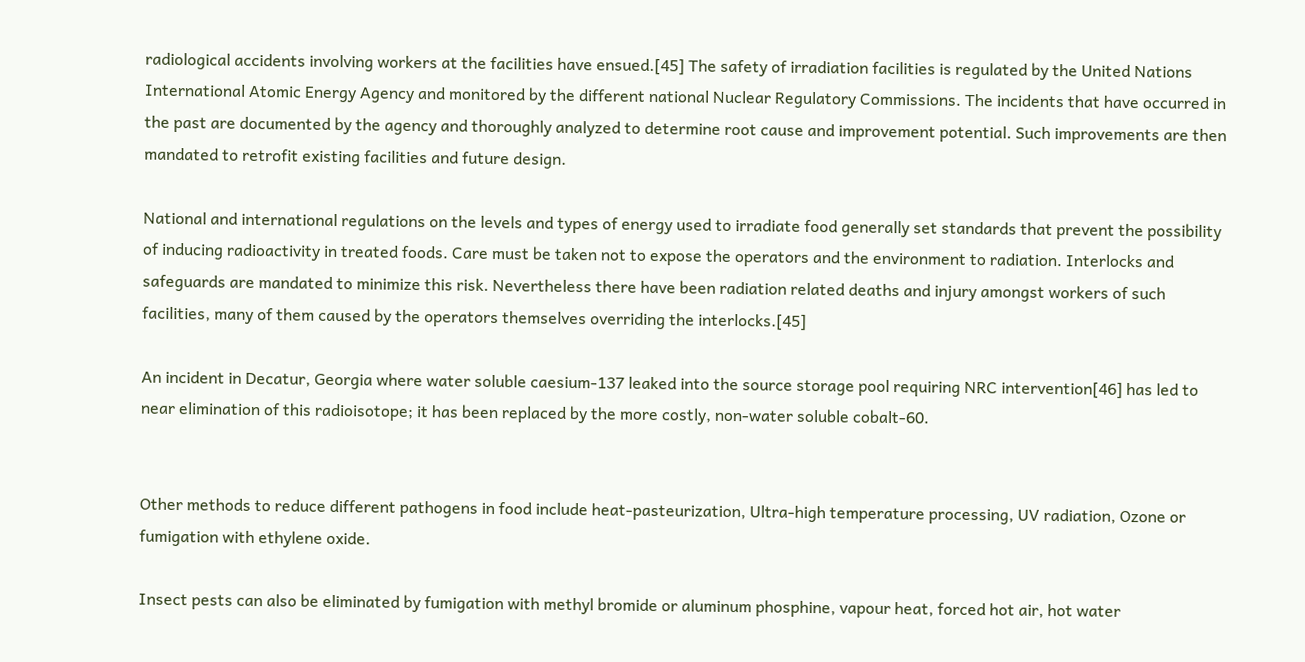radiological accidents involving workers at the facilities have ensued.[45] The safety of irradiation facilities is regulated by the United Nations International Atomic Energy Agency and monitored by the different national Nuclear Regulatory Commissions. The incidents that have occurred in the past are documented by the agency and thoroughly analyzed to determine root cause and improvement potential. Such improvements are then mandated to retrofit existing facilities and future design.

National and international regulations on the levels and types of energy used to irradiate food generally set standards that prevent the possibility of inducing radioactivity in treated foods. Care must be taken not to expose the operators and the environment to radiation. Interlocks and safeguards are mandated to minimize this risk. Nevertheless there have been radiation related deaths and injury amongst workers of such facilities, many of them caused by the operators themselves overriding the interlocks.[45]

An incident in Decatur, Georgia where water soluble caesium-137 leaked into the source storage pool requiring NRC intervention[46] has led to near elimination of this radioisotope; it has been replaced by the more costly, non-water soluble cobalt-60.


Other methods to reduce different pathogens in food include heat-pasteurization, Ultra-high temperature processing, UV radiation, Ozone or fumigation with ethylene oxide.

Insect pests can also be eliminated by fumigation with methyl bromide or aluminum phosphine, vapour heat, forced hot air, hot water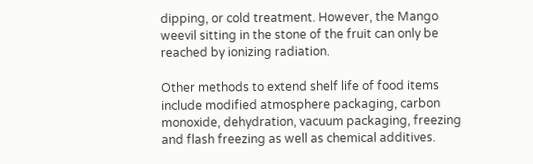dipping, or cold treatment. However, the Mango weevil sitting in the stone of the fruit can only be reached by ionizing radiation.

Other methods to extend shelf life of food items include modified atmosphere packaging, carbon monoxide, dehydration, vacuum packaging, freezing and flash freezing as well as chemical additives.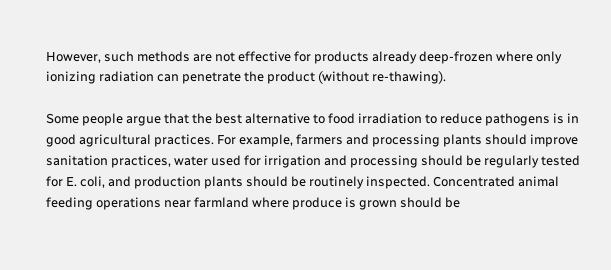However, such methods are not effective for products already deep-frozen where only ionizing radiation can penetrate the product (without re-thawing).

Some people argue that the best alternative to food irradiation to reduce pathogens is in good agricultural practices. For example, farmers and processing plants should improve sanitation practices, water used for irrigation and processing should be regularly tested for E. coli, and production plants should be routinely inspected. Concentrated animal feeding operations near farmland where produce is grown should be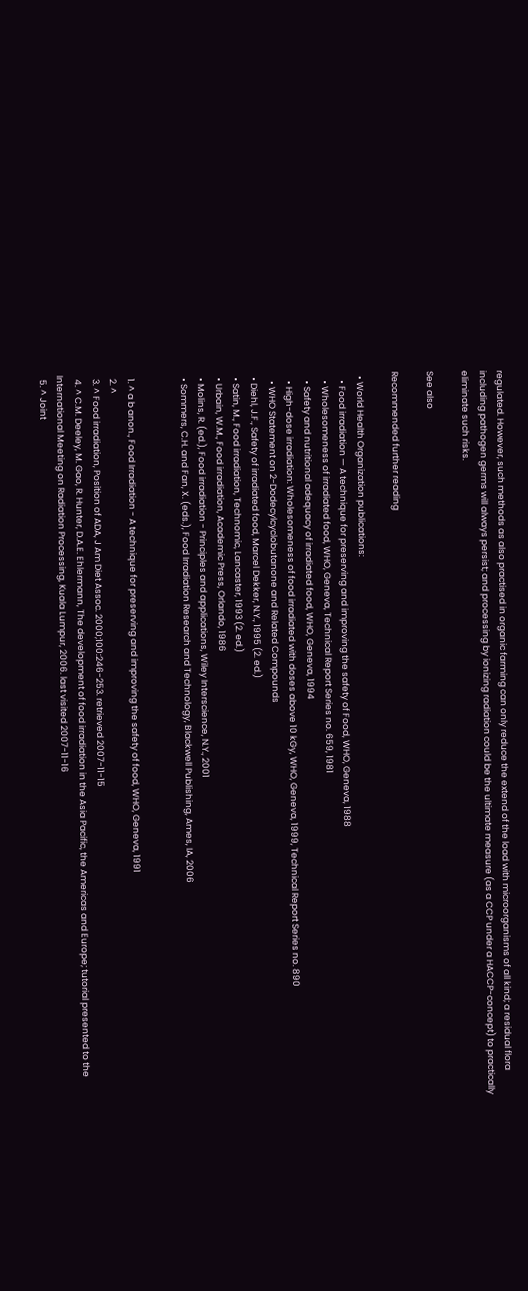regulated. However, such methods as also practised in organic farming can only reduce the extend of the load with microorganisms of all kind; a residual flora including pathogen germs will always persist; and processing by ionizing radiation could be the ultimate measure (as a CCP under a HACCP-concept) to practically eliminate such risks.

See also

Recommended further reading

  • World Health Organization publications:
    • Food irradiation — A technique for preserving and improving the safety of Food, WHO, Geneva, 1988
    • Wholesomeness of irradiated food, WHO, Geneva, Technical Report Series no. 659, 1981
    • Safety and nutritional adequacy of irradiated food, WHO, Geneva, 1994
    • High-dose irradiation: Wholesomeness of food irradiated with doses above 10 kGy, WHO, Geneva, 1999, Technical Report Series no. 890
    • WHO Statement on 2-Dodecylcyclobutanone and Related Compounds
  • Diehl, J.F., Safety of irradiated food, Marcel Dekker, N.Y., 1995 (2. ed.)
  • Satin, M., Food irradiation, Technomic, Lancaster, 1993 (2. ed.)
  • Urbain, W.M., Food irradiation, Academic Press, Orlando, 1986
  • Molins, R. (ed.), Food irradiation - Principles and applications, Wiley Interscience, N.Y., 2001
  • Sommers, C.H. and Fan, X. (eds.), Food Irradiation Research and Technology, Blackwell Publishing, Ames, IA, 2006


  1. ^ a b anon., Food Irradiation - A technique for preserving and improving the safety of food, WHO, Geneva, 1991
  2. ^
  3. ^ Food irradiation, Position of ADA, J Am Diet Assoc. 2000;100:246-253. retrieved 2007-11-15
  4. ^ C.M. Deeley, M. Gao, R. Hunter, D.A.E. Ehlermann, The development of food irradiation in the Asia Pacific, the Americas and Europe; tutorial presented to the International Meeting on Radiation Processing, Kuala Lumpur, 2006. last visited 2007-11-16
  5. ^ Joint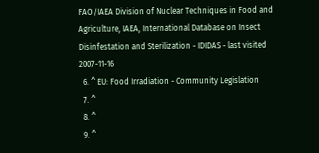FAO/IAEA Division of Nuclear Techniques in Food and Agriculture, IAEA, International Database on Insect Disinfestation and Sterilization - IDIDAS - last visited 2007-11-16
  6. ^ EU: Food Irradiation - Community Legislation
  7. ^
  8. ^
  9. ^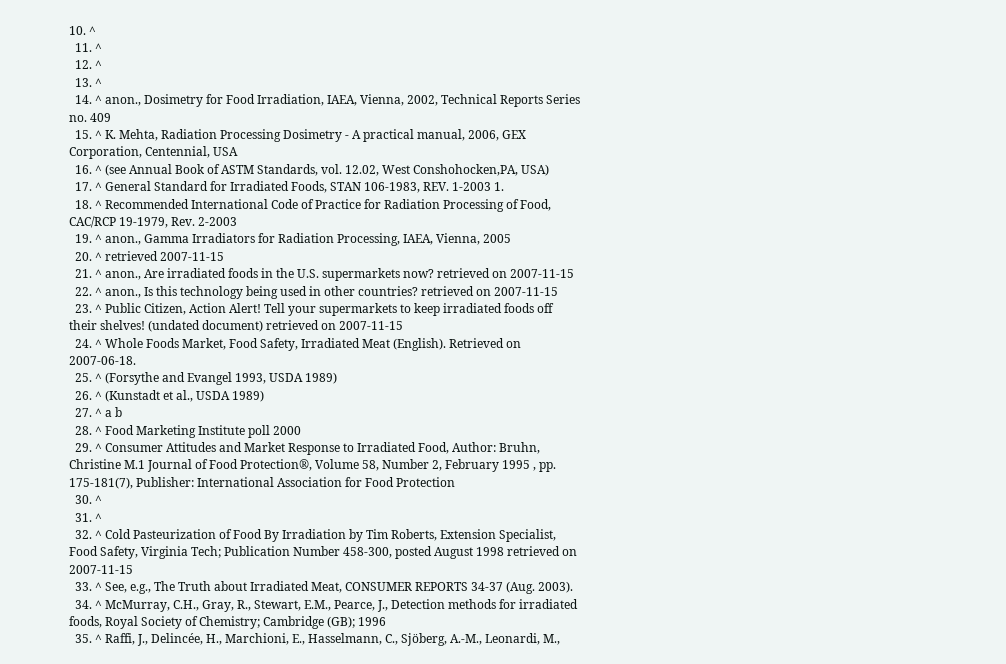10. ^
  11. ^
  12. ^
  13. ^
  14. ^ anon., Dosimetry for Food Irradiation, IAEA, Vienna, 2002, Technical Reports Series no. 409
  15. ^ K. Mehta, Radiation Processing Dosimetry - A practical manual, 2006, GEX Corporation, Centennial, USA
  16. ^ (see Annual Book of ASTM Standards, vol. 12.02, West Conshohocken,PA, USA)
  17. ^ General Standard for Irradiated Foods, STAN 106-1983, REV. 1-2003 1.
  18. ^ Recommended International Code of Practice for Radiation Processing of Food, CAC/RCP 19-1979, Rev. 2-2003
  19. ^ anon., Gamma Irradiators for Radiation Processing, IAEA, Vienna, 2005
  20. ^ retrieved 2007-11-15
  21. ^ anon., Are irradiated foods in the U.S. supermarkets now? retrieved on 2007-11-15
  22. ^ anon., Is this technology being used in other countries? retrieved on 2007-11-15
  23. ^ Public Citizen, Action Alert! Tell your supermarkets to keep irradiated foods off their shelves! (undated document) retrieved on 2007-11-15
  24. ^ Whole Foods Market, Food Safety, Irradiated Meat (English). Retrieved on 2007-06-18.
  25. ^ (Forsythe and Evangel 1993, USDA 1989)
  26. ^ (Kunstadt et al., USDA 1989)
  27. ^ a b
  28. ^ Food Marketing Institute poll 2000
  29. ^ Consumer Attitudes and Market Response to Irradiated Food, Author: Bruhn, Christine M.1 Journal of Food Protection®, Volume 58, Number 2, February 1995 , pp. 175-181(7), Publisher: International Association for Food Protection
  30. ^
  31. ^
  32. ^ Cold Pasteurization of Food By Irradiation by Tim Roberts, Extension Specialist, Food Safety, Virginia Tech; Publication Number 458-300, posted August 1998 retrieved on 2007-11-15
  33. ^ See, e.g., The Truth about Irradiated Meat, CONSUMER REPORTS 34-37 (Aug. 2003).
  34. ^ McMurray, C.H., Gray, R., Stewart, E.M., Pearce, J., Detection methods for irradiated foods, Royal Society of Chemistry; Cambridge (GB); 1996
  35. ^ Raffi, J., Delincée, H., Marchioni, E., Hasselmann, C., Sjöberg, A.-M., Leonardi, M.,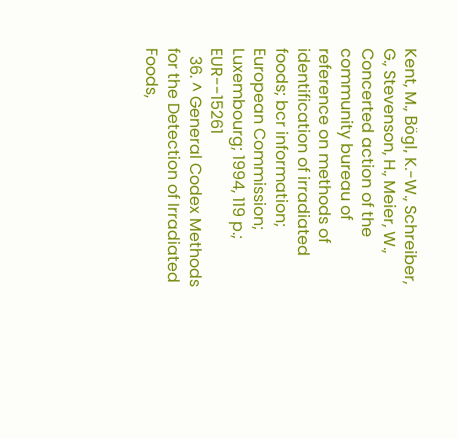Kent, M., Bögl, K.-W., Schreiber, G., Stevenson, H., Meier, W., Concerted action of the community bureau of reference on methods of identification of irradiated foods; bcr information; European Commission; Luxembourg; 1994, 119 p.; EUR--15261
  36. ^ General Codex Methods for the Detection of Irradiated Foods,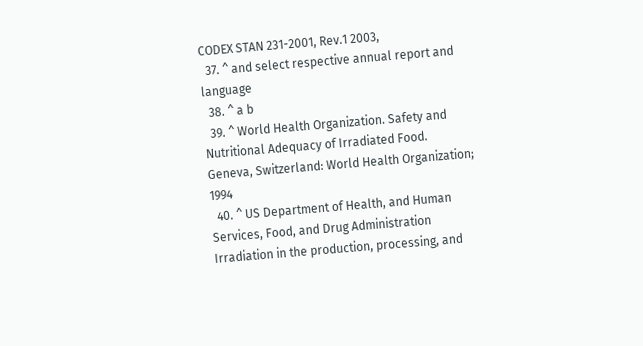CODEX STAN 231-2001, Rev.1 2003,
  37. ^ and select respective annual report and language
  38. ^ a b
  39. ^ World Health Organization. Safety and Nutritional Adequacy of Irradiated Food. Geneva, Switzerland: World Health Organization; 1994
  40. ^ US Department of Health, and Human Services, Food, and Drug Administration Irradiation in the production, processing, and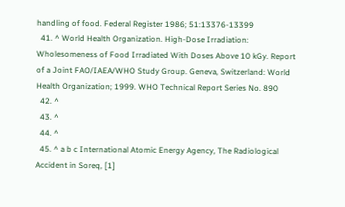handling of food. Federal Register 1986; 51:13376-13399
  41. ^ World Health Organization. High-Dose Irradiation: Wholesomeness of Food Irradiated With Doses Above 10 kGy. Report of a Joint FAO/IAEA/WHO Study Group. Geneva, Switzerland: World Health Organization; 1999. WHO Technical Report Series No. 890
  42. ^
  43. ^
  44. ^
  45. ^ a b c International Atomic Energy Agency, The Radiological Accident in Soreq, [1]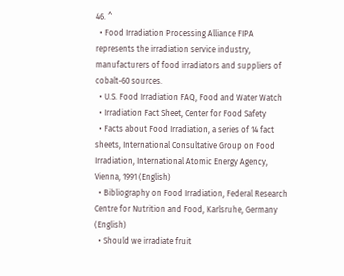46. ^
  • Food Irradiation Processing Alliance FIPA represents the irradiation service industry, manufacturers of food irradiators and suppliers of cobalt-60 sources.
  • U.S. Food Irradiation FAQ, Food and Water Watch
  • Irradiation Fact Sheet, Center for Food Safety
  • Facts about Food Irradiation, a series of 14 fact sheets, International Consultative Group on Food Irradiation, International Atomic Energy Agency, Vienna, 1991 (English)
  • Bibliography on Food Irradiation, Federal Research Centre for Nutrition and Food, Karlsruhe, Germany (English)
  • Should we irradiate fruit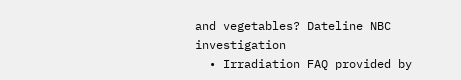and vegetables? Dateline NBC investigation
  • Irradiation FAQ provided by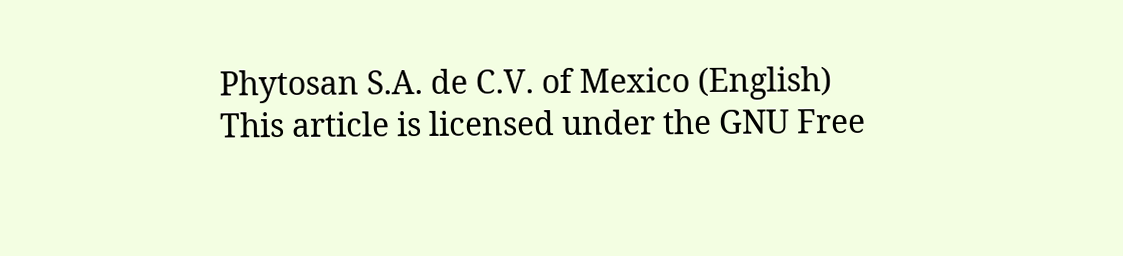Phytosan S.A. de C.V. of Mexico (English)
This article is licensed under the GNU Free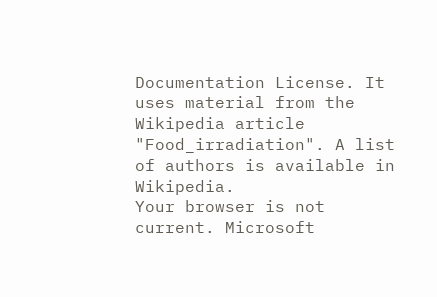Documentation License. It uses material from the Wikipedia article "Food_irradiation". A list of authors is available in Wikipedia.
Your browser is not current. Microsoft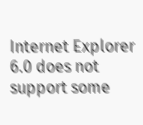Internet Explorer 6.0 does not support some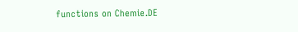functions on Chemie.DE